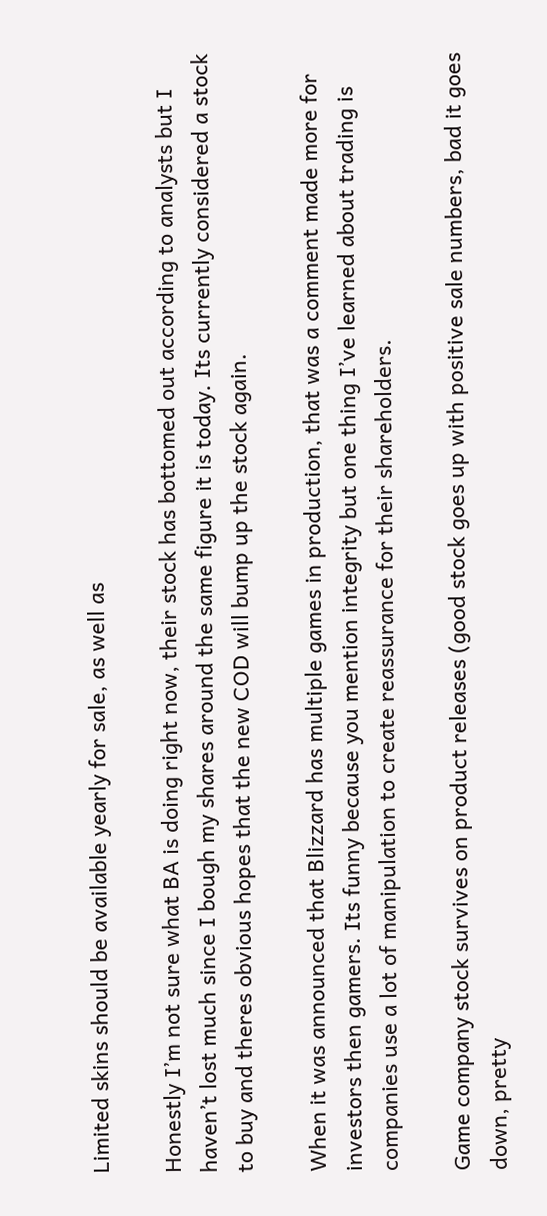Limited skins should be available yearly for sale, as well as

Honestly I’m not sure what BA is doing right now, their stock has bottomed out according to analysts but I haven’t lost much since I bough my shares around the same figure it is today. Its currently considered a stock to buy and theres obvious hopes that the new COD will bump up the stock again.

When it was announced that Blizzard has multiple games in production, that was a comment made more for investors then gamers. Its funny because you mention integrity but one thing I’ve learned about trading is companies use a lot of manipulation to create reassurance for their shareholders.

Game company stock survives on product releases (good stock goes up with positive sale numbers, bad it goes down, pretty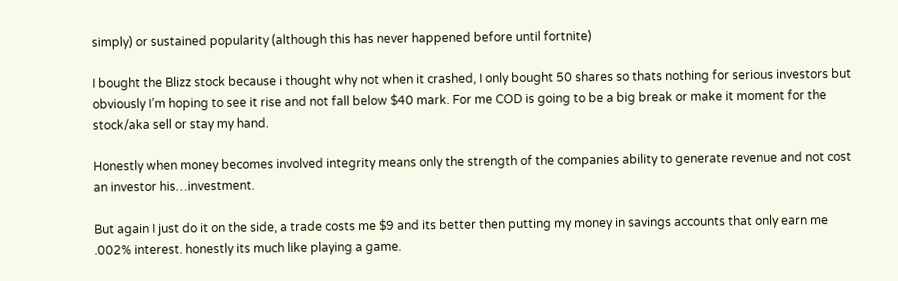simply) or sustained popularity (although this has never happened before until fortnite)

I bought the Blizz stock because i thought why not when it crashed, I only bought 50 shares so thats nothing for serious investors but obviously I’m hoping to see it rise and not fall below $40 mark. For me COD is going to be a big break or make it moment for the stock/aka sell or stay my hand.

Honestly when money becomes involved integrity means only the strength of the companies ability to generate revenue and not cost an investor his…investment.

But again I just do it on the side, a trade costs me $9 and its better then putting my money in savings accounts that only earn me .002% interest. honestly its much like playing a game.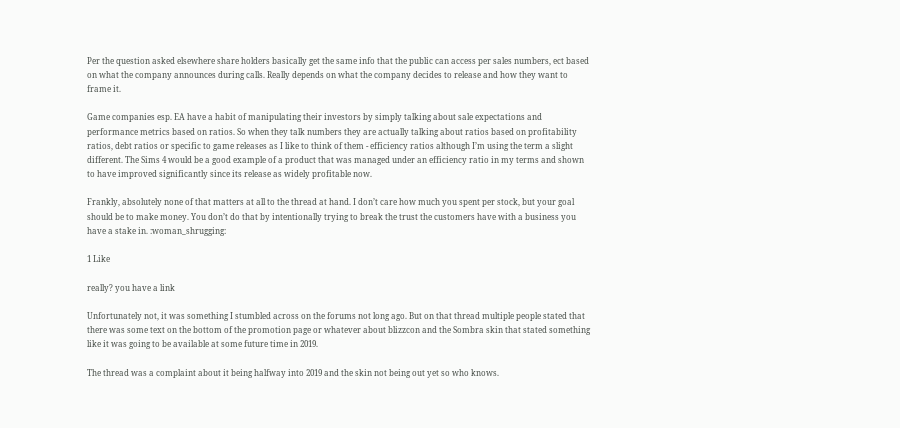Per the question asked elsewhere share holders basically get the same info that the public can access per sales numbers, ect based on what the company announces during calls. Really depends on what the company decides to release and how they want to frame it.

Game companies esp. EA have a habit of manipulating their investors by simply talking about sale expectations and performance metrics based on ratios. So when they talk numbers they are actually talking about ratios based on profitability ratios, debt ratios or specific to game releases as I like to think of them - efficiency ratios although I’m using the term a slight different. The Sims 4 would be a good example of a product that was managed under an efficiency ratio in my terms and shown to have improved significantly since its release as widely profitable now.

Frankly, absolutely none of that matters at all to the thread at hand. I don’t care how much you spent per stock, but your goal should be to make money. You don’t do that by intentionally trying to break the trust the customers have with a business you have a stake in. :woman_shrugging:

1 Like

really? you have a link

Unfortunately not, it was something I stumbled across on the forums not long ago. But on that thread multiple people stated that there was some text on the bottom of the promotion page or whatever about blizzcon and the Sombra skin that stated something like it was going to be available at some future time in 2019.

The thread was a complaint about it being halfway into 2019 and the skin not being out yet so who knows.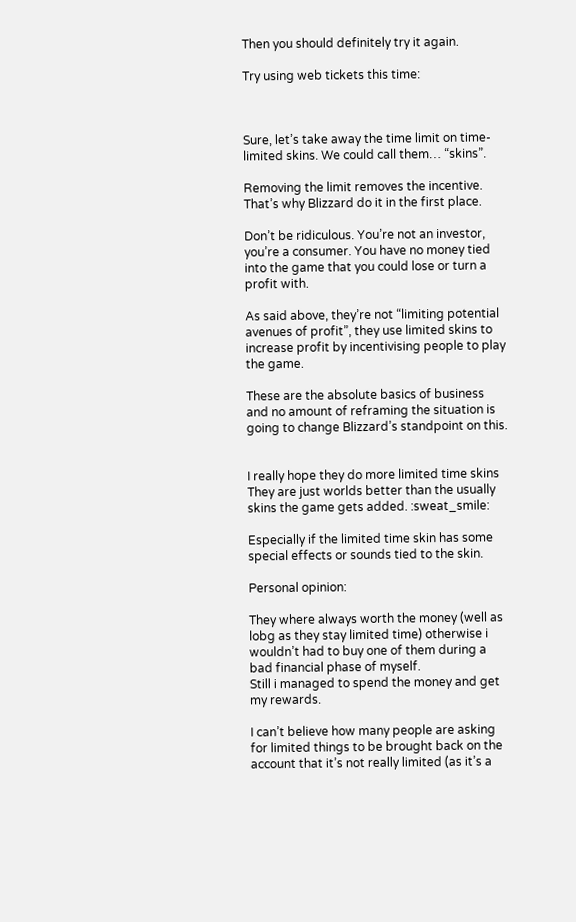Then you should definitely try it again.

Try using web tickets this time:



Sure, let’s take away the time limit on time-limited skins. We could call them… “skins”.

Removing the limit removes the incentive. That’s why Blizzard do it in the first place.

Don’t be ridiculous. You’re not an investor, you’re a consumer. You have no money tied into the game that you could lose or turn a profit with.

As said above, they’re not “limiting potential avenues of profit”, they use limited skins to increase profit by incentivising people to play the game.

These are the absolute basics of business and no amount of reframing the situation is going to change Blizzard’s standpoint on this.


I really hope they do more limited time skins
They are just worlds better than the usually skins the game gets added. :sweat_smile:

Especially if the limited time skin has some special effects or sounds tied to the skin.

Personal opinion:

They where always worth the money (well as lobg as they stay limited time) otherwise i wouldn’t had to buy one of them during a bad financial phase of myself.
Still i managed to spend the money and get my rewards.

I can’t believe how many people are asking for limited things to be brought back on the account that it’s not really limited (as it’s a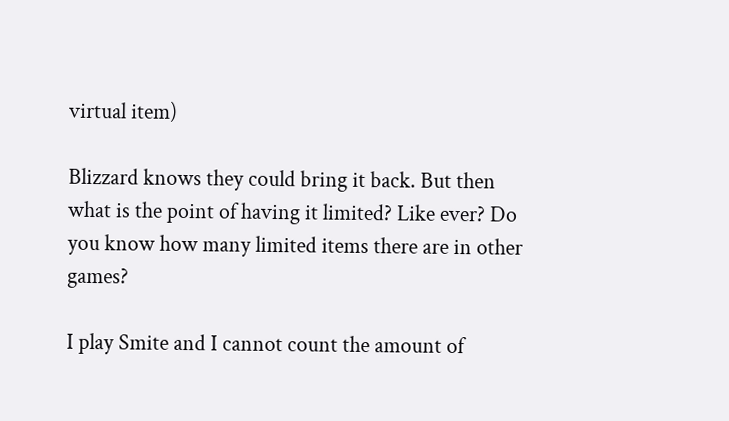virtual item)

Blizzard knows they could bring it back. But then what is the point of having it limited? Like ever? Do you know how many limited items there are in other games?

I play Smite and I cannot count the amount of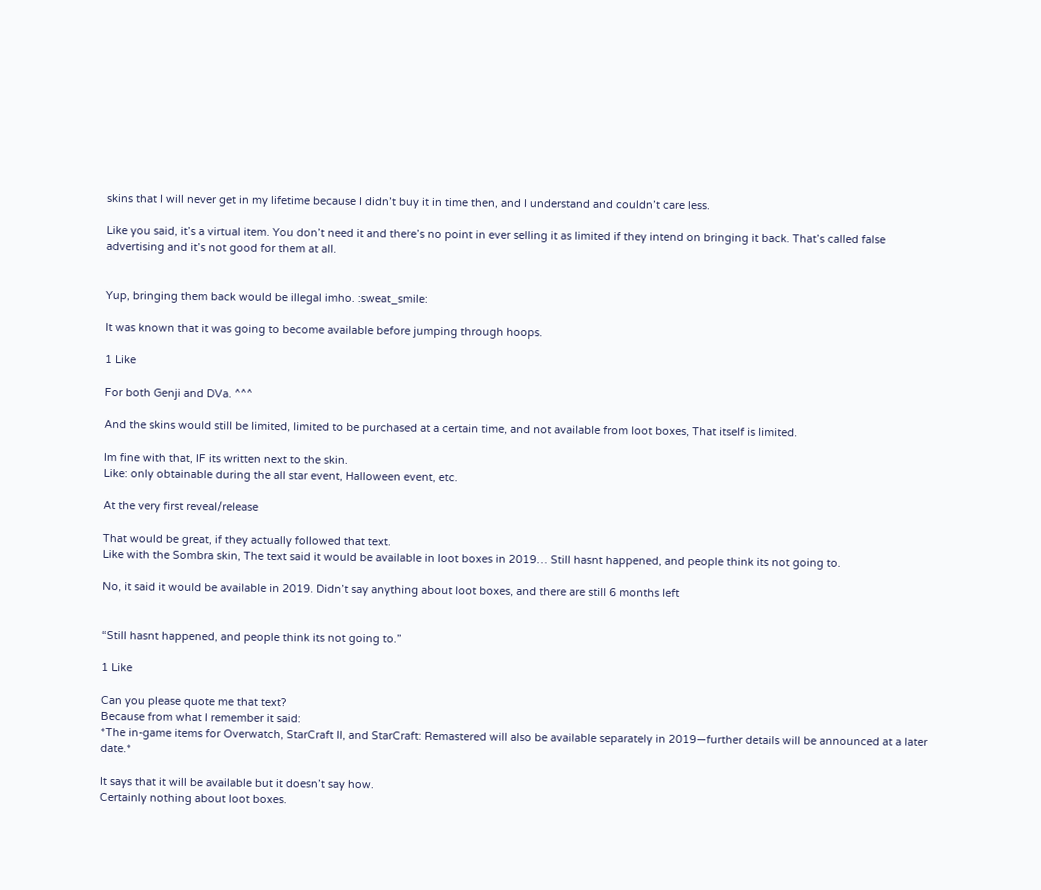skins that I will never get in my lifetime because I didn’t buy it in time then, and I understand and couldn’t care less.

Like you said, it’s a virtual item. You don’t need it and there’s no point in ever selling it as limited if they intend on bringing it back. That’s called false advertising and it’s not good for them at all.


Yup, bringing them back would be illegal imho. :sweat_smile:

It was known that it was going to become available before jumping through hoops.

1 Like

For both Genji and DVa. ^^^

And the skins would still be limited, limited to be purchased at a certain time, and not available from loot boxes, That itself is limited.

Im fine with that, IF its written next to the skin.
Like: only obtainable during the all star event, Halloween event, etc.

At the very first reveal/release

That would be great, if they actually followed that text.
Like with the Sombra skin, The text said it would be available in loot boxes in 2019… Still hasnt happened, and people think its not going to.

No, it said it would be available in 2019. Didn’t say anything about loot boxes, and there are still 6 months left


“Still hasnt happened, and people think its not going to.”

1 Like

Can you please quote me that text?
Because from what I remember it said:
*The in-game items for Overwatch, StarCraft II, and StarCraft: Remastered will also be available separately in 2019—further details will be announced at a later date.*

It says that it will be available but it doesn’t say how.
Certainly nothing about loot boxes.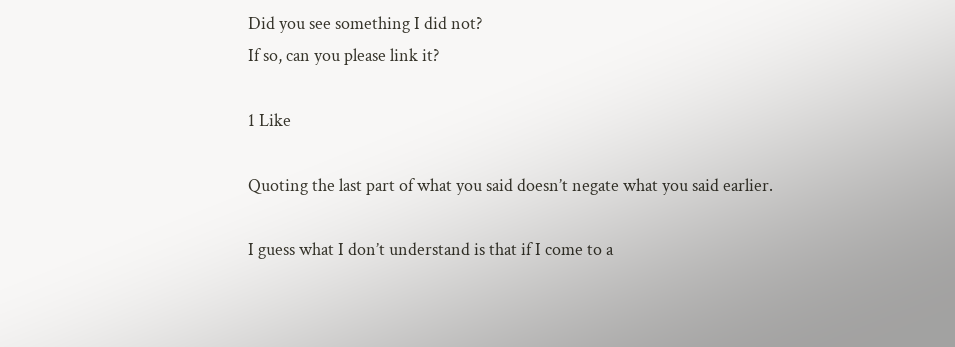Did you see something I did not?
If so, can you please link it?

1 Like

Quoting the last part of what you said doesn’t negate what you said earlier.

I guess what I don’t understand is that if I come to a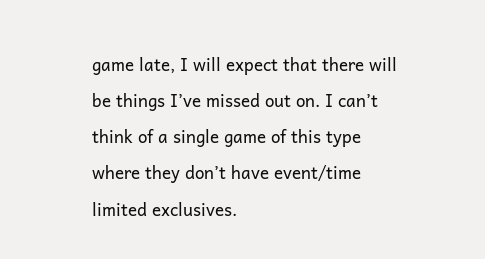game late, I will expect that there will be things I’ve missed out on. I can’t think of a single game of this type where they don’t have event/time limited exclusives.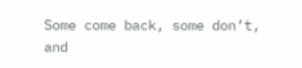Some come back, some don’t, and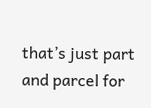that’s just part and parcel for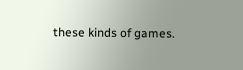these kinds of games.